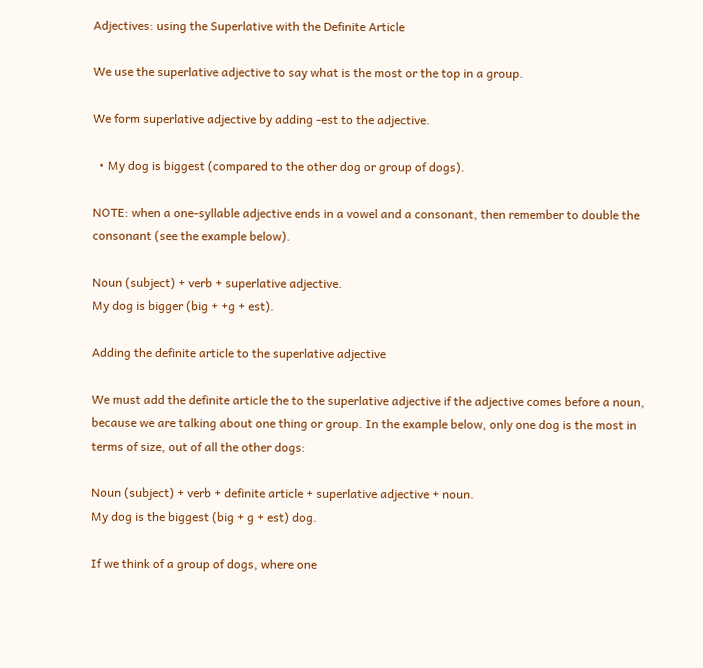Adjectives: using the Superlative with the Definite Article

We use the superlative adjective to say what is the most or the top in a group.

We form superlative adjective by adding -est to the adjective.

  • My dog is biggest (compared to the other dog or group of dogs).

NOTE: when a one-syllable adjective ends in a vowel and a consonant, then remember to double the consonant (see the example below).

Noun (subject) + verb + superlative adjective.
My dog is bigger (big + +g + est).

Adding the definite article to the superlative adjective

We must add the definite article the to the superlative adjective if the adjective comes before a noun, because we are talking about one thing or group. In the example below, only one dog is the most in terms of size, out of all the other dogs:

Noun (subject) + verb + definite article + superlative adjective + noun.
My dog is the biggest (big + g + est) dog.

If we think of a group of dogs, where one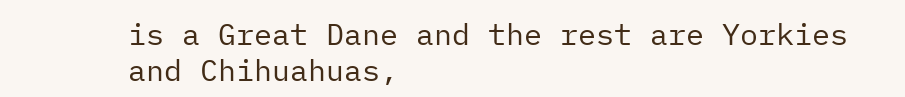is a Great Dane and the rest are Yorkies and Chihuahuas,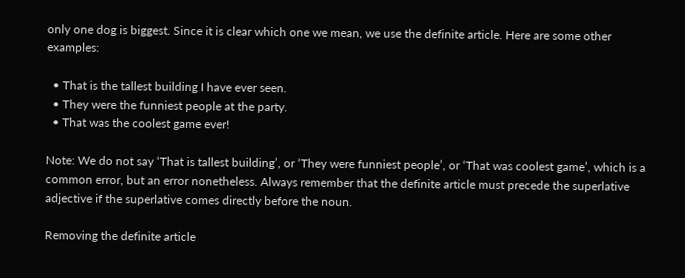only one dog is biggest. Since it is clear which one we mean, we use the definite article. Here are some other examples:

  • That is the tallest building I have ever seen.
  • They were the funniest people at the party.
  • That was the coolest game ever!

Note: We do not say ‘That is tallest building’, or ‘They were funniest people’, or ‘That was coolest game’, which is a common error, but an error nonetheless. Always remember that the definite article must precede the superlative adjective if the superlative comes directly before the noun.

Removing the definite article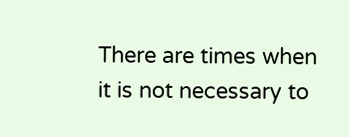There are times when it is not necessary to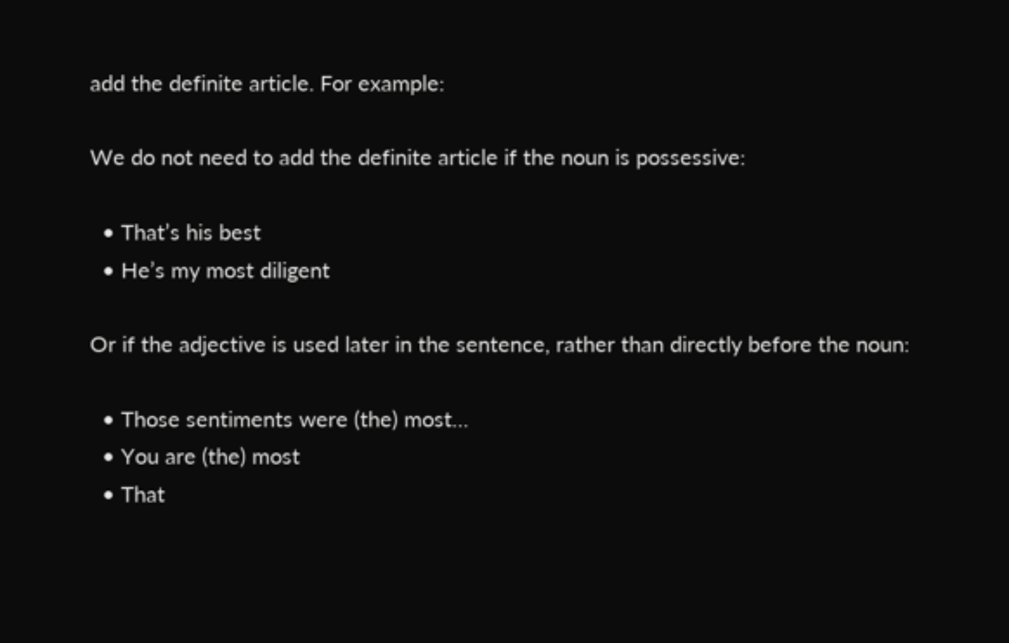add the definite article. For example:

We do not need to add the definite article if the noun is possessive:

  • That’s his best
  • He’s my most diligent

Or if the adjective is used later in the sentence, rather than directly before the noun:

  • Those sentiments were (the) most…
  • You are (the) most
  • That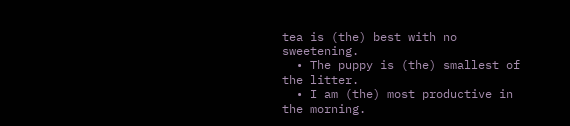tea is (the) best with no sweetening.
  • The puppy is (the) smallest of the litter.
  • I am (the) most productive in the morning.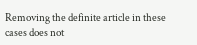Removing the definite article in these cases does not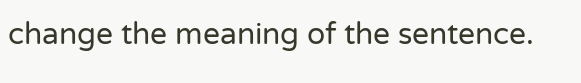change the meaning of the sentence.